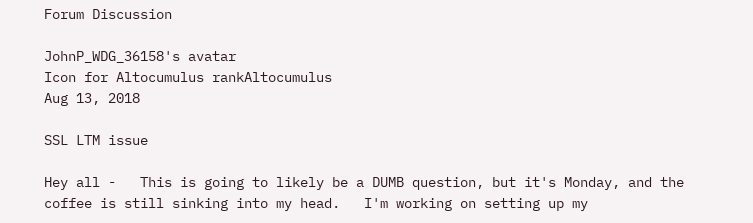Forum Discussion

JohnP_WDG_36158's avatar
Icon for Altocumulus rankAltocumulus
Aug 13, 2018

SSL LTM issue

Hey all -   This is going to likely be a DUMB question, but it's Monday, and the coffee is still sinking into my head.   I'm working on setting up my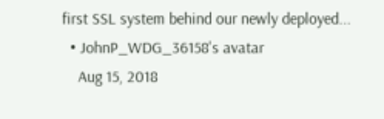first SSL system behind our newly deployed...
  • JohnP_WDG_36158's avatar
    Aug 15, 2018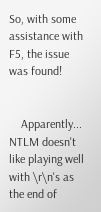So, with some assistance with F5, the issue was found!


    Apparently... NTLM doesn't like playing well with \r\n's as the end of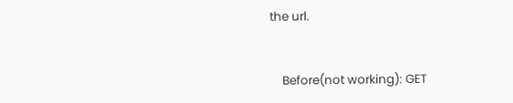the url.


    Before(not working): GET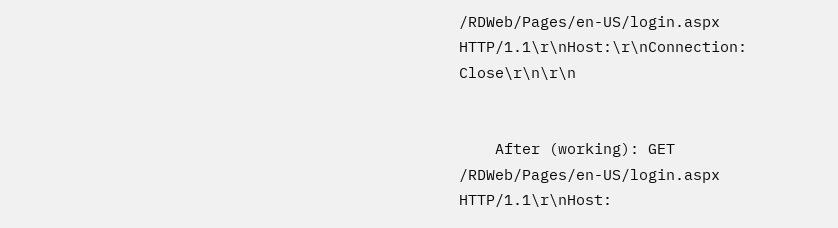/RDWeb/Pages/en-US/login.aspx HTTP/1.1\r\nHost:\r\nConnection: Close\r\n\r\n


    After (working): GET /RDWeb/Pages/en-US/login.aspx HTTP/1.1\r\nHost: